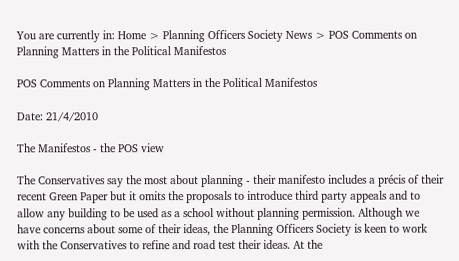You are currently in: Home > Planning Officers Society News > POS Comments on Planning Matters in the Political Manifestos

POS Comments on Planning Matters in the Political Manifestos

Date: 21/4/2010

The Manifestos - the POS view

The Conservatives say the most about planning - their manifesto includes a précis of their recent Green Paper but it omits the proposals to introduce third party appeals and to allow any building to be used as a school without planning permission. Although we have concerns about some of their ideas, the Planning Officers Society is keen to work with the Conservatives to refine and road test their ideas. At the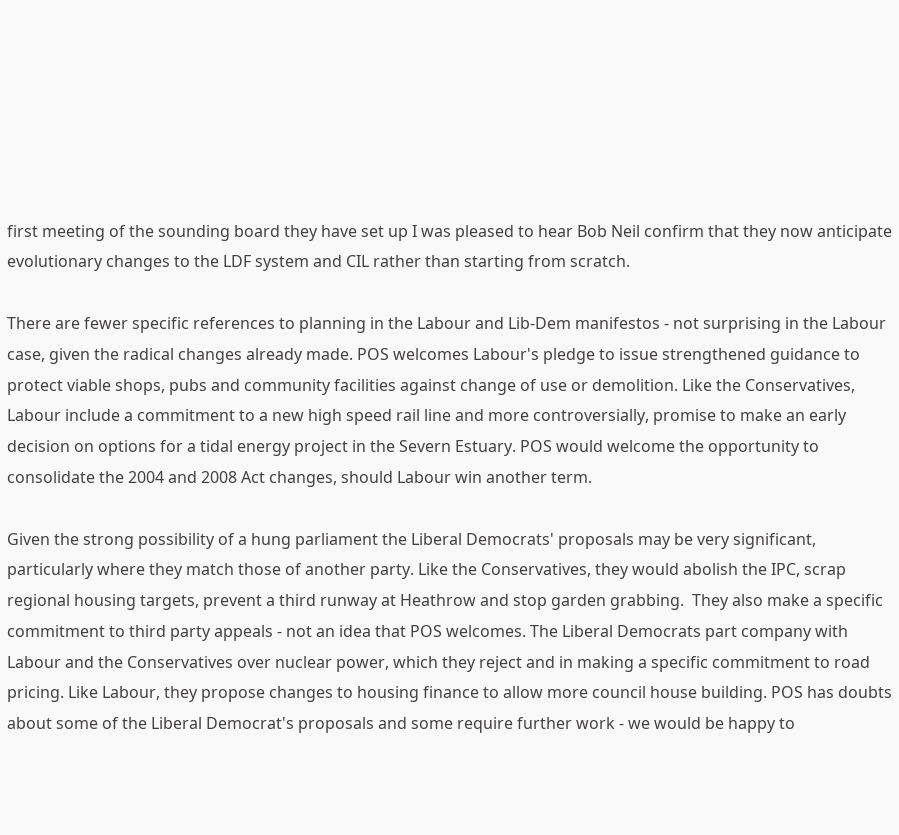first meeting of the sounding board they have set up I was pleased to hear Bob Neil confirm that they now anticipate evolutionary changes to the LDF system and CIL rather than starting from scratch.

There are fewer specific references to planning in the Labour and Lib-Dem manifestos - not surprising in the Labour case, given the radical changes already made. POS welcomes Labour's pledge to issue strengthened guidance to protect viable shops, pubs and community facilities against change of use or demolition. Like the Conservatives, Labour include a commitment to a new high speed rail line and more controversially, promise to make an early decision on options for a tidal energy project in the Severn Estuary. POS would welcome the opportunity to consolidate the 2004 and 2008 Act changes, should Labour win another term.

Given the strong possibility of a hung parliament the Liberal Democrats' proposals may be very significant, particularly where they match those of another party. Like the Conservatives, they would abolish the IPC, scrap regional housing targets, prevent a third runway at Heathrow and stop garden grabbing.  They also make a specific commitment to third party appeals - not an idea that POS welcomes. The Liberal Democrats part company with Labour and the Conservatives over nuclear power, which they reject and in making a specific commitment to road pricing. Like Labour, they propose changes to housing finance to allow more council house building. POS has doubts about some of the Liberal Democrat's proposals and some require further work - we would be happy to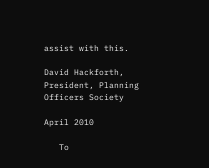assist with this.

David Hackforth, President, Planning Officers Society

April 2010

   To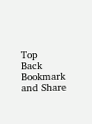Top         Back
Bookmark and Share